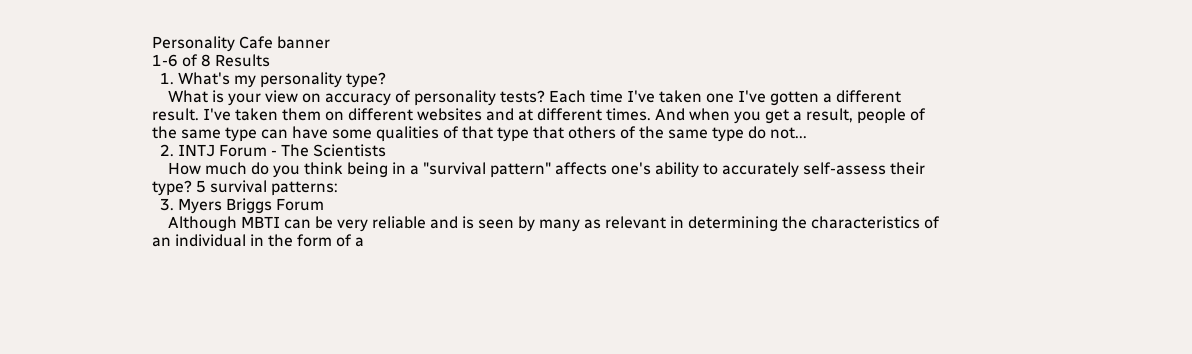Personality Cafe banner
1-6 of 8 Results
  1. What's my personality type?
    What is your view on accuracy of personality tests? Each time I've taken one I've gotten a different result. I've taken them on different websites and at different times. And when you get a result, people of the same type can have some qualities of that type that others of the same type do not...
  2. INTJ Forum - The Scientists
    How much do you think being in a "survival pattern" affects one's ability to accurately self-assess their type? 5 survival patterns:
  3. Myers Briggs Forum
    Although MBTI can be very reliable and is seen by many as relevant in determining the characteristics of an individual in the form of a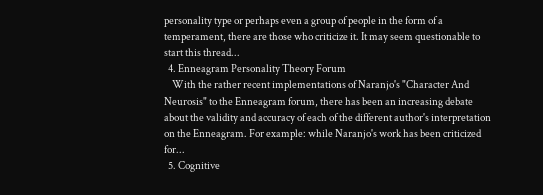personality type or perhaps even a group of people in the form of a temperament, there are those who criticize it. It may seem questionable to start this thread...
  4. Enneagram Personality Theory Forum
    With the rather recent implementations of Naranjo's "Character And Neurosis" to the Enneagram forum, there has been an increasing debate about the validity and accuracy of each of the different author's interpretation on the Enneagram. For example: while Naranjo's work has been criticized for...
  5. Cognitive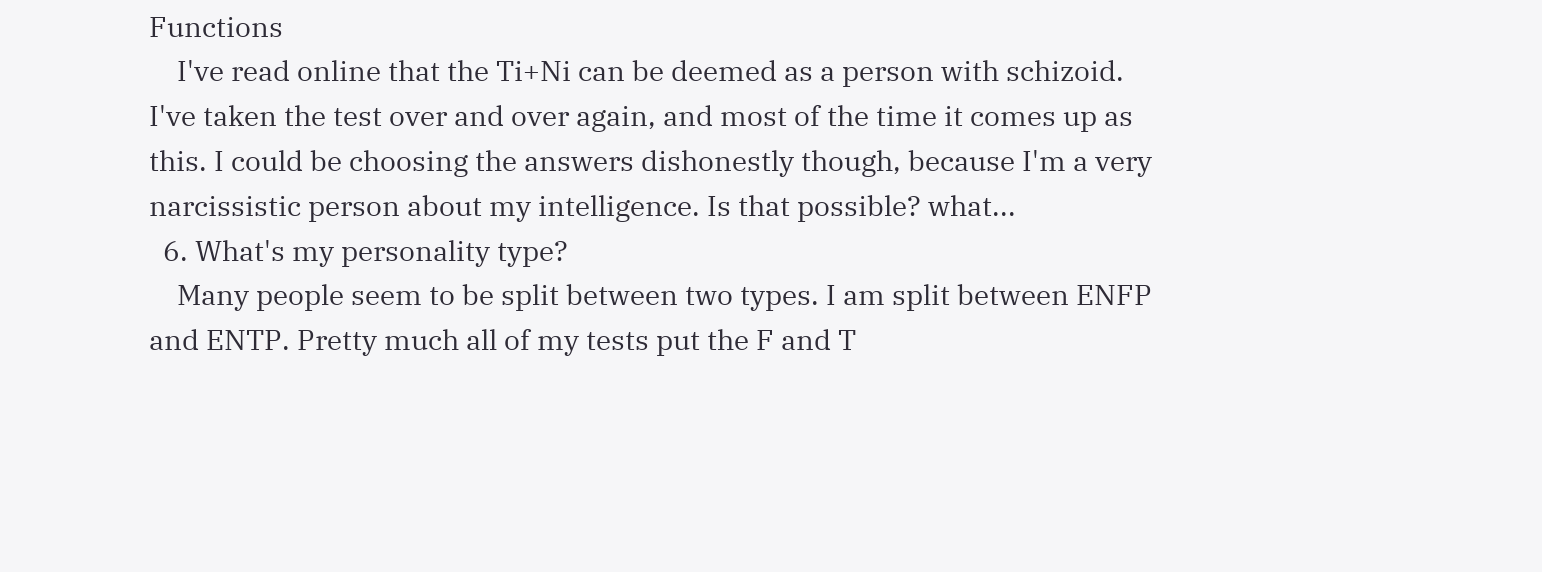Functions
    I've read online that the Ti+Ni can be deemed as a person with schizoid. I've taken the test over and over again, and most of the time it comes up as this. I could be choosing the answers dishonestly though, because I'm a very narcissistic person about my intelligence. Is that possible? what...
  6. What's my personality type?
    Many people seem to be split between two types. I am split between ENFP and ENTP. Pretty much all of my tests put the F and T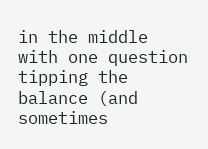in the middle with one question tipping the balance (and sometimes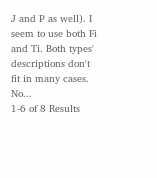J and P as well). I seem to use both Fi and Ti. Both types' descriptions don't fit in many cases. No...
1-6 of 8 Results